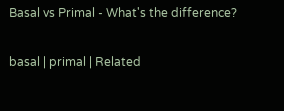Basal vs Primal - What's the difference?

basal | primal | Related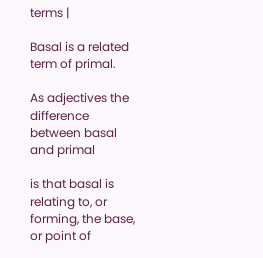terms |

Basal is a related term of primal.

As adjectives the difference between basal and primal

is that basal is relating to, or forming, the base, or point of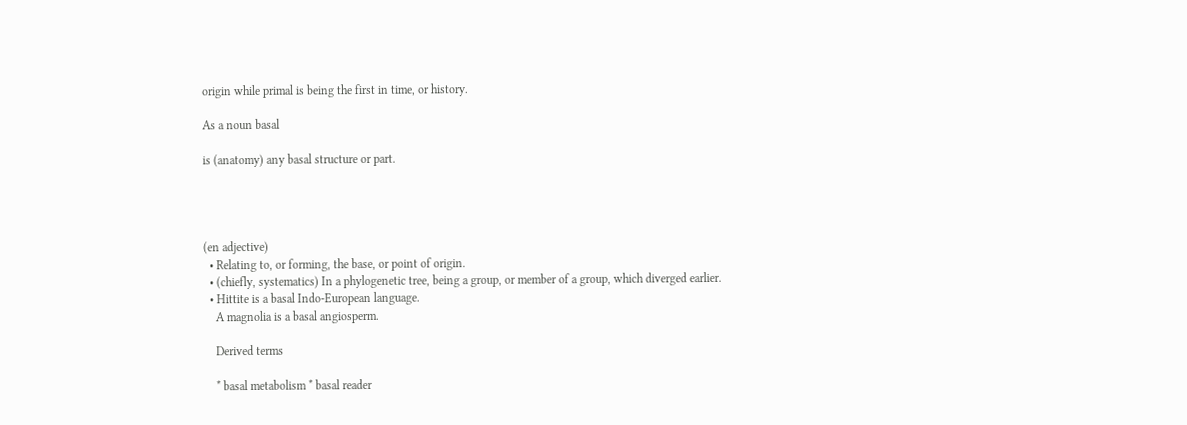origin while primal is being the first in time, or history.

As a noun basal

is (anatomy) any basal structure or part.




(en adjective)
  • Relating to, or forming, the base, or point of origin.
  • (chiefly, systematics) In a phylogenetic tree, being a group, or member of a group, which diverged earlier.
  • Hittite is a basal Indo-European language.
    A magnolia is a basal angiosperm.

    Derived terms

    * basal metabolism * basal reader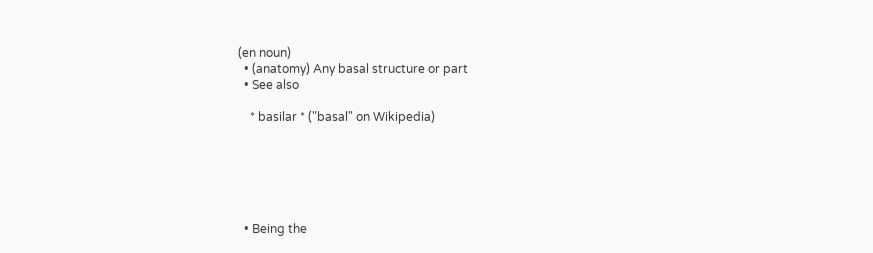(en noun)
  • (anatomy) Any basal structure or part
  • See also

    * basilar * ("basal" on Wikipedia)






  • Being the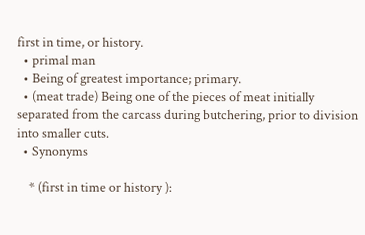first in time, or history.
  • primal man
  • Being of greatest importance; primary.
  • (meat trade) Being one of the pieces of meat initially separated from the carcass during butchering, prior to division into smaller cuts.
  • Synonyms

    * (first in time or history ):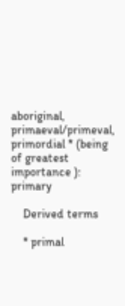aboriginal, primaeval/primeval, primordial * (being of greatest importance ): primary

    Derived terms

    * primal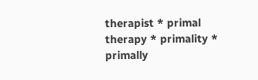therapist * primal therapy * primality * primally